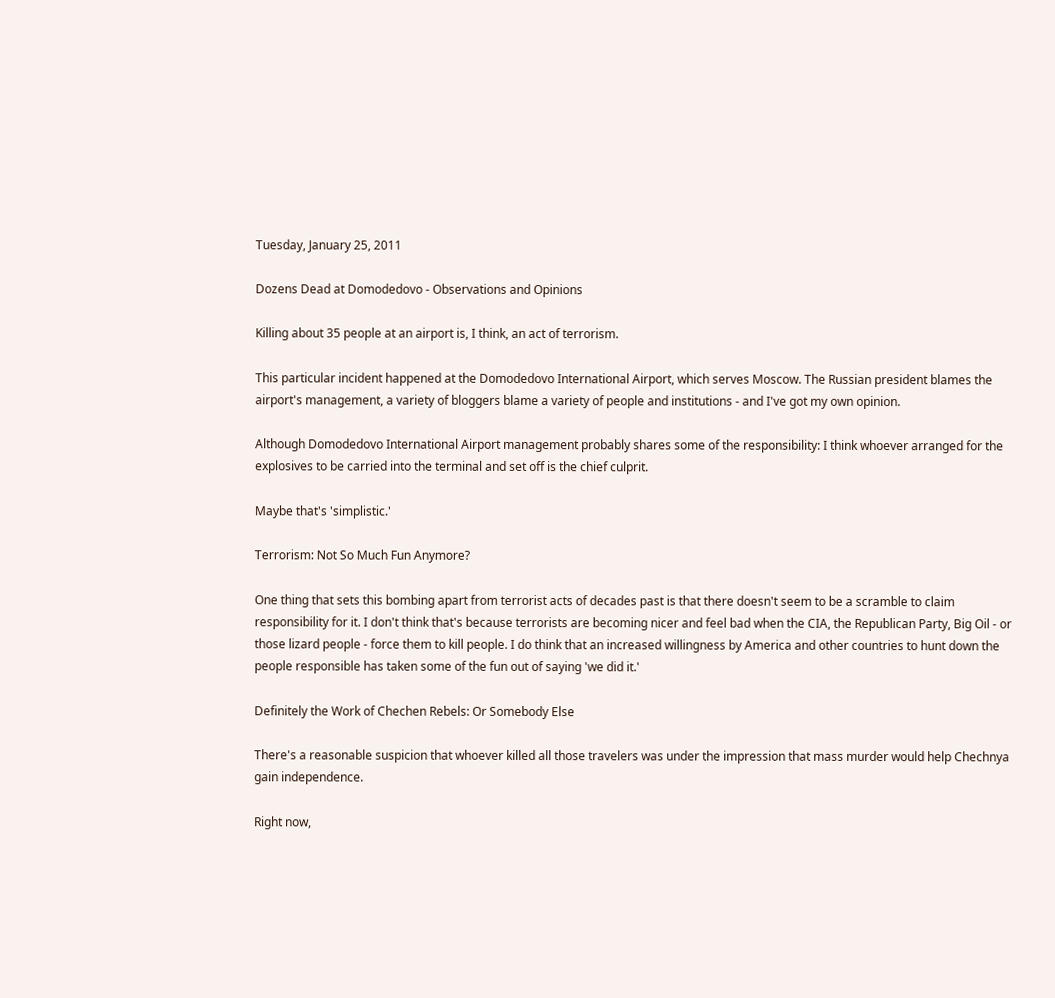Tuesday, January 25, 2011

Dozens Dead at Domodedovo - Observations and Opinions

Killing about 35 people at an airport is, I think, an act of terrorism.

This particular incident happened at the Domodedovo International Airport, which serves Moscow. The Russian president blames the airport's management, a variety of bloggers blame a variety of people and institutions - and I've got my own opinion.

Although Domodedovo International Airport management probably shares some of the responsibility: I think whoever arranged for the explosives to be carried into the terminal and set off is the chief culprit.

Maybe that's 'simplistic.'

Terrorism: Not So Much Fun Anymore?

One thing that sets this bombing apart from terrorist acts of decades past is that there doesn't seem to be a scramble to claim responsibility for it. I don't think that's because terrorists are becoming nicer and feel bad when the CIA, the Republican Party, Big Oil - or those lizard people - force them to kill people. I do think that an increased willingness by America and other countries to hunt down the people responsible has taken some of the fun out of saying 'we did it.'

Definitely the Work of Chechen Rebels: Or Somebody Else

There's a reasonable suspicion that whoever killed all those travelers was under the impression that mass murder would help Chechnya gain independence.

Right now,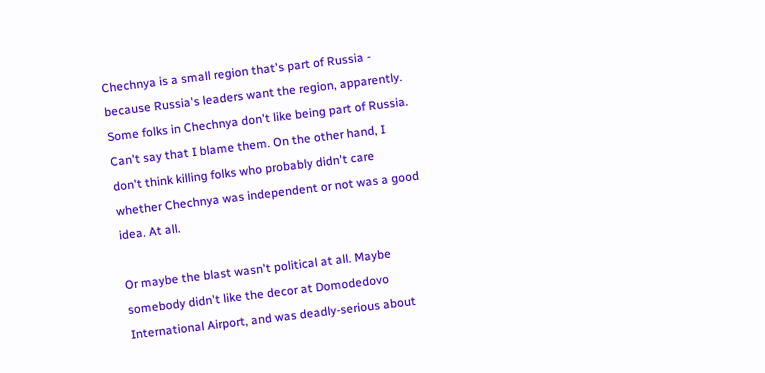Chechnya is a small region that's part of Russia - because Russia's leaders want the region, apparently. Some folks in Chechnya don't like being part of Russia. Can't say that I blame them. On the other hand, I don't think killing folks who probably didn't care whether Chechnya was independent or not was a good idea. At all.

Or maybe the blast wasn't political at all. Maybe somebody didn't like the decor at Domodedovo International Airport, and was deadly-serious about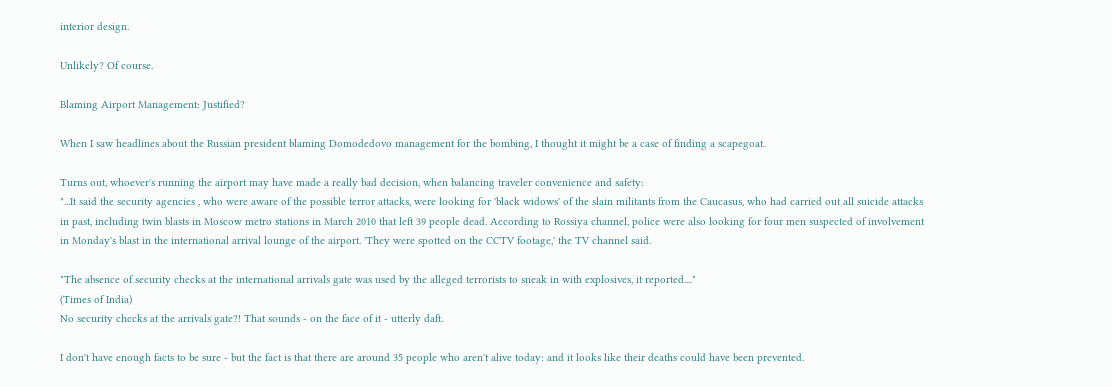interior design.

Unlikely? Of course.

Blaming Airport Management: Justified?

When I saw headlines about the Russian president blaming Domodedovo management for the bombing, I thought it might be a case of finding a scapegoat.

Turns out, whoever's running the airport may have made a really bad decision, when balancing traveler convenience and safety:
"...It said the security agencies , who were aware of the possible terror attacks, were looking for 'black widows' of the slain militants from the Caucasus, who had carried out all suicide attacks in past, including twin blasts in Moscow metro stations in March 2010 that left 39 people dead. According to Rossiya channel, police were also looking for four men suspected of involvement in Monday's blast in the international arrival lounge of the airport. 'They were spotted on the CCTV footage,' the TV channel said.

"The absence of security checks at the international arrivals gate was used by the alleged terrorists to sneak in with explosives, it reported...."
(Times of India)
No security checks at the arrivals gate?! That sounds - on the face of it - utterly daft.

I don't have enough facts to be sure - but the fact is that there are around 35 people who aren't alive today: and it looks like their deaths could have been prevented.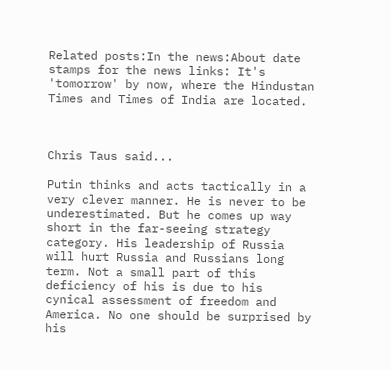Related posts:In the news:About date stamps for the news links: It's 'tomorrow' by now, where the Hindustan Times and Times of India are located.



Chris Taus said...

Putin thinks and acts tactically in a very clever manner. He is never to be underestimated. But he comes up way short in the far-seeing strategy category. His leadership of Russia will hurt Russia and Russians long term. Not a small part of this deficiency of his is due to his cynical assessment of freedom and America. No one should be surprised by his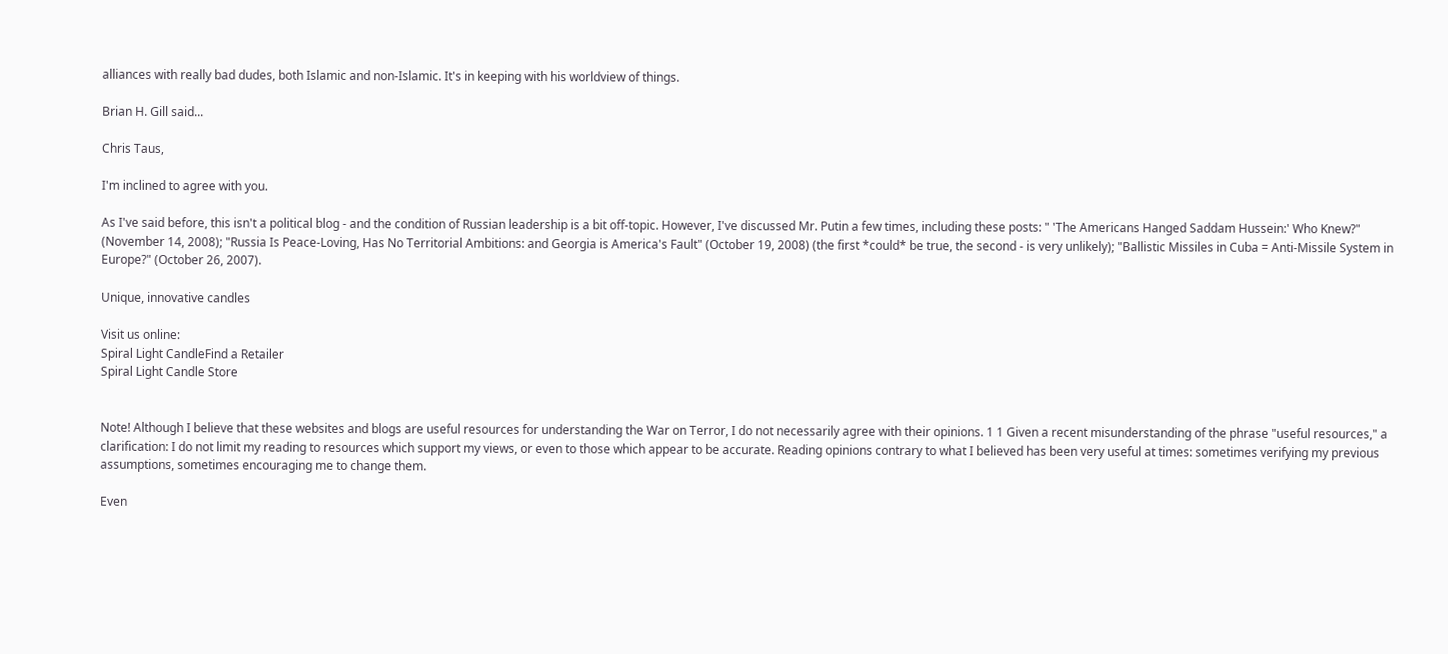alliances with really bad dudes, both Islamic and non-Islamic. It's in keeping with his worldview of things.

Brian H. Gill said...

Chris Taus,

I'm inclined to agree with you.

As I've said before, this isn't a political blog - and the condition of Russian leadership is a bit off-topic. However, I've discussed Mr. Putin a few times, including these posts: " 'The Americans Hanged Saddam Hussein:' Who Knew?" (November 14, 2008); "Russia Is Peace-Loving, Has No Territorial Ambitions: and Georgia is America's Fault" (October 19, 2008) (the first *could* be true, the second - is very unlikely); "Ballistic Missiles in Cuba = Anti-Missile System in Europe?" (October 26, 2007).

Unique, innovative candles

Visit us online:
Spiral Light CandleFind a Retailer
Spiral Light Candle Store


Note! Although I believe that these websites and blogs are useful resources for understanding the War on Terror, I do not necessarily agree with their opinions. 1 1 Given a recent misunderstanding of the phrase "useful resources," a clarification: I do not limit my reading to resources which support my views, or even to those which appear to be accurate. Reading opinions contrary to what I believed has been very useful at times: sometimes verifying my previous assumptions, sometimes encouraging me to change them.

Even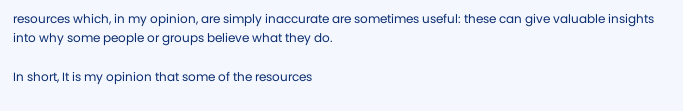resources which, in my opinion, are simply inaccurate are sometimes useful: these can give valuable insights into why some people or groups believe what they do.

In short, It is my opinion that some of the resources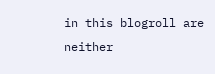in this blogroll are neither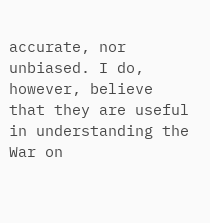accurate, nor unbiased. I do, however, believe that they are useful in understanding the War on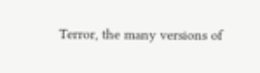Terror, the many versions of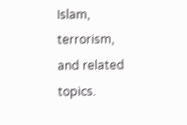Islam, terrorism, and related topics.